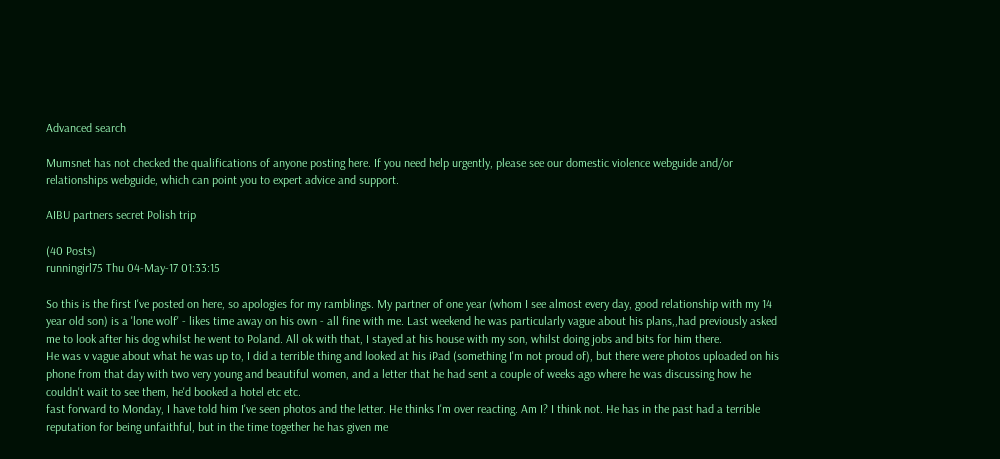Advanced search

Mumsnet has not checked the qualifications of anyone posting here. If you need help urgently, please see our domestic violence webguide and/or relationships webguide, which can point you to expert advice and support.

AIBU partners secret Polish trip

(40 Posts)
runningirl75 Thu 04-May-17 01:33:15

So this is the first I've posted on here, so apologies for my ramblings. My partner of one year (whom I see almost every day, good relationship with my 14 year old son) is a 'lone wolf' - likes time away on his own - all fine with me. Last weekend he was particularly vague about his plans,,had previously asked me to look after his dog whilst he went to Poland. All ok with that, I stayed at his house with my son, whilst doing jobs and bits for him there.
He was v vague about what he was up to, I did a terrible thing and looked at his iPad (something I'm not proud of), but there were photos uploaded on his phone from that day with two very young and beautiful women, and a letter that he had sent a couple of weeks ago where he was discussing how he couldn't wait to see them, he'd booked a hotel etc etc.
fast forward to Monday, I have told him I've seen photos and the letter. He thinks I'm over reacting. Am I? I think not. He has in the past had a terrible reputation for being unfaithful, but in the time together he has given me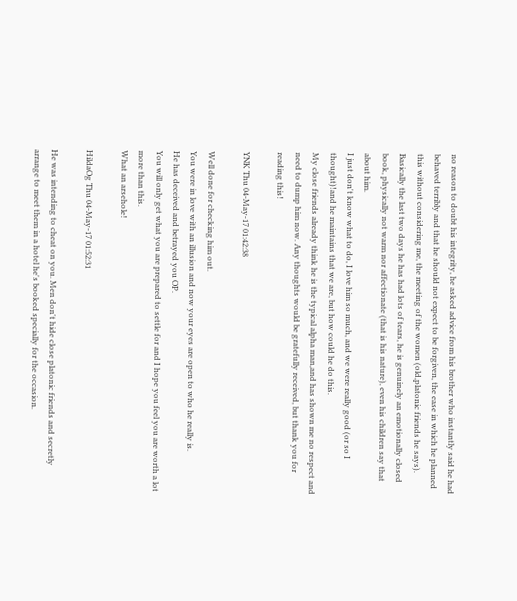no reason to doubt his integrity, he asked advice from his brother who instantly said he had behaved terribly and that he should not expect to be forgiven, the ease in which he planned this without considering me, the meeting of the women (old,platonic friends he says).
Basically the last two days he has had lots of tears, he is genuinely an emotionally closed book, physically not warm nor affectionate (that is his nature), even his children say that about him.
I just don't know what to do, I love him so much, and we were really good (or so I thought)!and he maintains that we are, but how could he do this.
My close friends already think he is the typical alpha man,and has shown me no respect and need to dump him now. Any thoughts would be gratefully received, but thank you for reading this!

YNK Thu 04-May-17 01:42:38

Well done for checking him out.
You were in love with an illusion and now your eyes are open to who he really is.
He has deceived and betrayed you OP.
You will only get what you are prepared to settle for and I hope you feel you are worth a lot more than this.
What an arsehole!

HildaOg Thu 04-May-17 01:52:31

He was intending to cheat on you. Men don't hide close platonic friends and secretly arrange to meet them in a hotel he's booked specially for the occasion.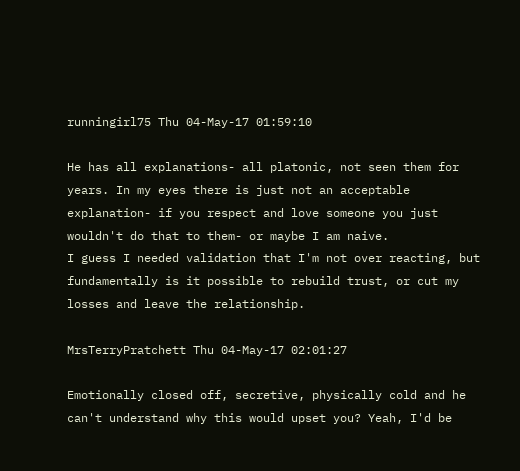runningirl75 Thu 04-May-17 01:59:10

He has all explanations- all platonic, not seen them for years. In my eyes there is just not an acceptable explanation- if you respect and love someone you just wouldn't do that to them- or maybe I am naive.
I guess I needed validation that I'm not over reacting, but fundamentally is it possible to rebuild trust, or cut my losses and leave the relationship.

MrsTerryPratchett Thu 04-May-17 02:01:27

Emotionally closed off, secretive, physically cold and he can't understand why this would upset you? Yeah, I'd be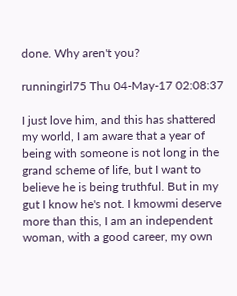done. Why aren't you?

runningirl75 Thu 04-May-17 02:08:37

I just love him, and this has shattered my world, I am aware that a year of being with someone is not long in the grand scheme of life, but I want to believe he is being truthful. But in my gut I know he's not. I kmowmi deserve more than this, I am an independent woman, with a good career, my own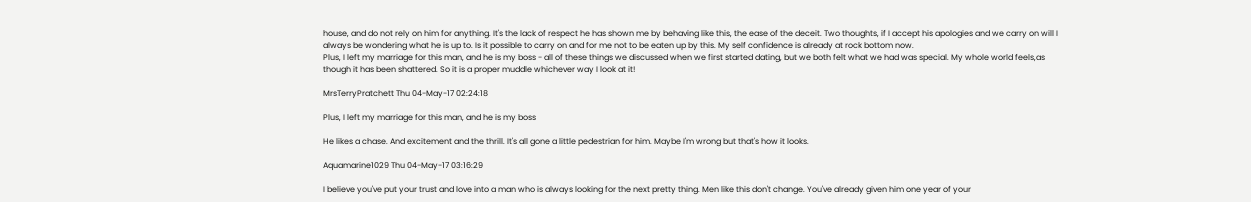house, and do not rely on him for anything. It's the lack of respect he has shown me by behaving like this, the ease of the deceit. Two thoughts, if I accept his apologies and we carry on will I always be wondering what he is up to. Is it possible to carry on and for me not to be eaten up by this. My self confidence is already at rock bottom now.
Plus, I left my marriage for this man, and he is my boss - all of these things we discussed when we first started dating, but we both felt what we had was special. My whole world feels,as though it has been shattered. So it is a proper muddle whichever way I look at it!

MrsTerryPratchett Thu 04-May-17 02:24:18

Plus, I left my marriage for this man, and he is my boss

He likes a chase. And excitement and the thrill. It's all gone a little pedestrian for him. Maybe I'm wrong but that's how it looks.

Aquamarine1029 Thu 04-May-17 03:16:29

I believe you've put your trust and love into a man who is always looking for the next pretty thing. Men like this don't change. You've already given him one year of your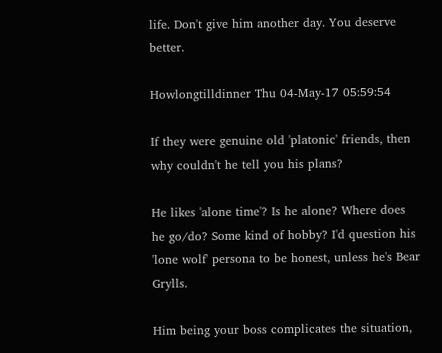life. Don't give him another day. You deserve better.

Howlongtilldinner Thu 04-May-17 05:59:54

If they were genuine old 'platonic' friends, then why couldn't he tell you his plans?

He likes 'alone time'? Is he alone? Where does he go/do? Some kind of hobby? I'd question his 'lone wolf' persona to be honest, unless he's Bear Grylls.

Him being your boss complicates the situation,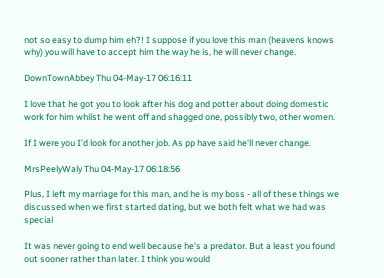not so easy to dump him eh?! I suppose if you love this man (heavens knows why) you will have to accept him the way he is, he will never change.

DownTownAbbey Thu 04-May-17 06:16:11

I love that he got you to look after his dog and potter about doing domestic work for him whilst he went off and shagged one, possibly two, other women.

If I were you I'd look for another job. As pp have said he'll never change.

MrsPeelyWaly Thu 04-May-17 06:18:56

Plus, I left my marriage for this man, and he is my boss - all of these things we discussed when we first started dating, but we both felt what we had was special

It was never going to end well because he's a predator. But a least you found out sooner rather than later. I think you would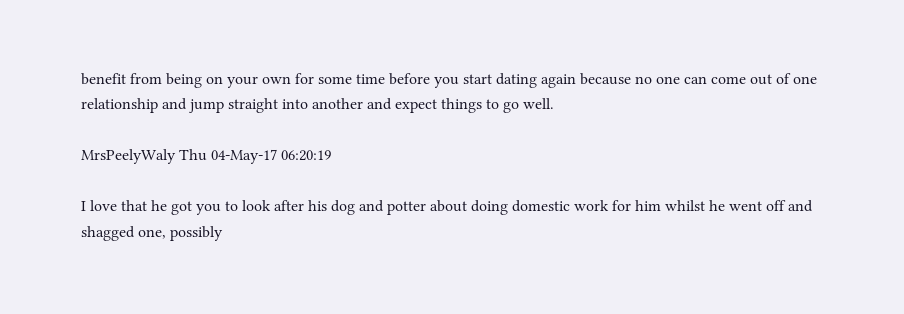benefit from being on your own for some time before you start dating again because no one can come out of one relationship and jump straight into another and expect things to go well.

MrsPeelyWaly Thu 04-May-17 06:20:19

I love that he got you to look after his dog and potter about doing domestic work for him whilst he went off and shagged one, possibly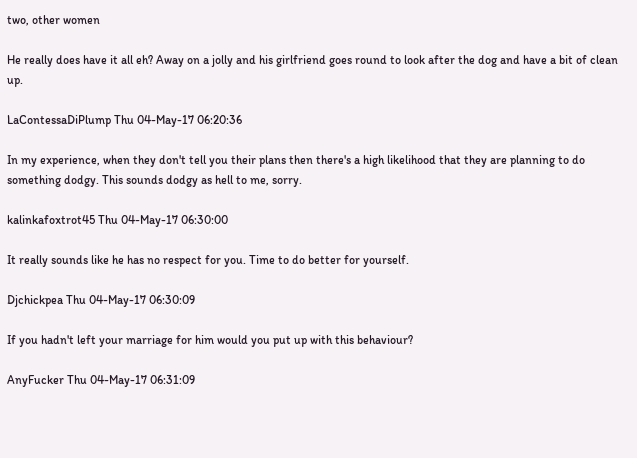two, other women

He really does have it all eh? Away on a jolly and his girlfriend goes round to look after the dog and have a bit of clean up.

LaContessaDiPlump Thu 04-May-17 06:20:36

In my experience, when they don't tell you their plans then there's a high likelihood that they are planning to do something dodgy. This sounds dodgy as hell to me, sorry.

kalinkafoxtrot45 Thu 04-May-17 06:30:00

It really sounds like he has no respect for you. Time to do better for yourself.

Djchickpea Thu 04-May-17 06:30:09

If you hadn't left your marriage for him would you put up with this behaviour?

AnyFucker Thu 04-May-17 06:31:09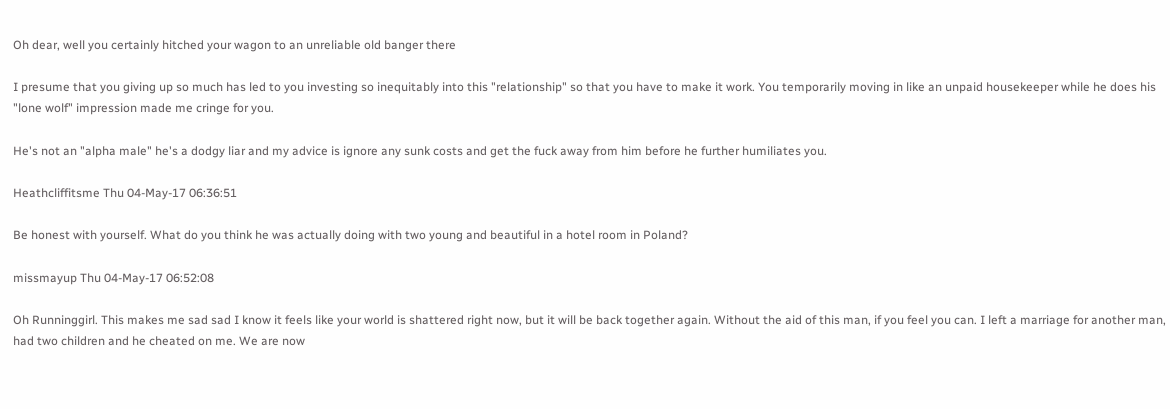Oh dear, well you certainly hitched your wagon to an unreliable old banger there

I presume that you giving up so much has led to you investing so inequitably into this "relationship" so that you have to make it work. You temporarily moving in like an unpaid housekeeper while he does his "lone wolf" impression made me cringe for you.

He's not an "alpha male" he's a dodgy liar and my advice is ignore any sunk costs and get the fuck away from him before he further humiliates you.

Heathcliffitsme Thu 04-May-17 06:36:51

Be honest with yourself. What do you think he was actually doing with two young and beautiful in a hotel room in Poland?

missmayup Thu 04-May-17 06:52:08

Oh Runninggirl. This makes me sad sad I know it feels like your world is shattered right now, but it will be back together again. Without the aid of this man, if you feel you can. I left a marriage for another man, had two children and he cheated on me. We are now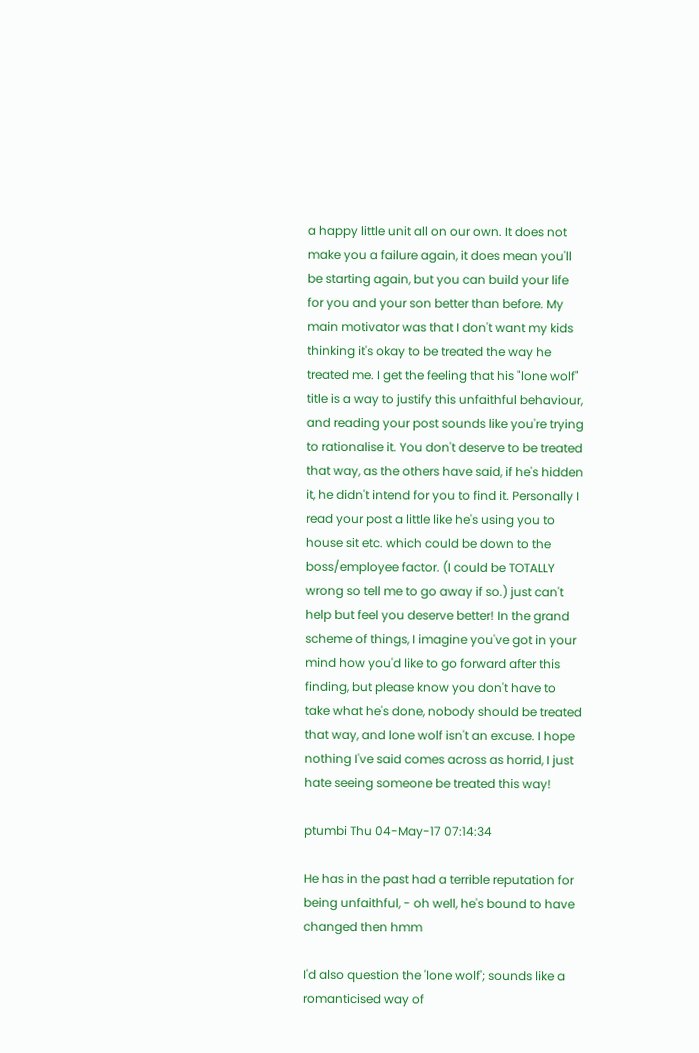a happy little unit all on our own. It does not make you a failure again, it does mean you'll be starting again, but you can build your life for you and your son better than before. My main motivator was that I don't want my kids thinking it's okay to be treated the way he treated me. I get the feeling that his "lone wolf" title is a way to justify this unfaithful behaviour, and reading your post sounds like you're trying to rationalise it. You don't deserve to be treated that way, as the others have said, if he's hidden it, he didn't intend for you to find it. Personally I read your post a little like he's using you to house sit etc. which could be down to the boss/employee factor. (I could be TOTALLY wrong so tell me to go away if so.) just can't help but feel you deserve better! In the grand scheme of things, I imagine you've got in your mind how you'd like to go forward after this finding, but please know you don't have to take what he's done, nobody should be treated that way, and lone wolf isn't an excuse. I hope nothing I've said comes across as horrid, I just hate seeing someone be treated this way!

ptumbi Thu 04-May-17 07:14:34

He has in the past had a terrible reputation for being unfaithful, - oh well, he's bound to have changed then hmm

I'd also question the 'lone wolf'; sounds like a romanticised way of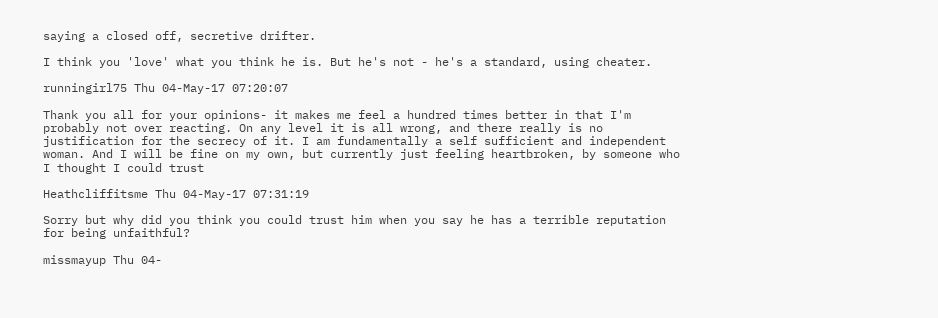saying a closed off, secretive drifter.

I think you 'love' what you think he is. But he's not - he's a standard, using cheater.

runningirl75 Thu 04-May-17 07:20:07

Thank you all for your opinions- it makes me feel a hundred times better in that I'm probably not over reacting. On any level it is all wrong, and there really is no justification for the secrecy of it. I am fundamentally a self sufficient and independent woman. And I will be fine on my own, but currently just feeling heartbroken, by someone who I thought I could trust

Heathcliffitsme Thu 04-May-17 07:31:19

Sorry but why did you think you could trust him when you say he has a terrible reputation for being unfaithful?

missmayup Thu 04-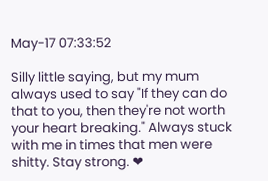May-17 07:33:52

Silly little saying, but my mum always used to say "If they can do that to you, then they're not worth your heart breaking." Always stuck with me in times that men were shitty. Stay strong. ❤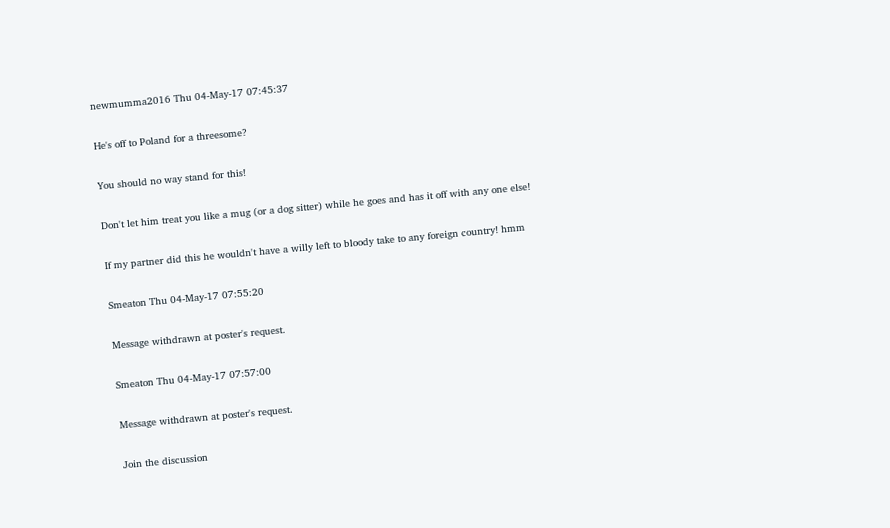newmumma2016 Thu 04-May-17 07:45:37

He's off to Poland for a threesome?

You should no way stand for this!

Don't let him treat you like a mug (or a dog sitter) while he goes and has it off with any one else!

If my partner did this he wouldn't have a willy left to bloody take to any foreign country! hmm

Smeaton Thu 04-May-17 07:55:20

Message withdrawn at poster's request.

Smeaton Thu 04-May-17 07:57:00

Message withdrawn at poster's request.

Join the discussion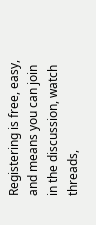Registering is free, easy, and means you can join in the discussion, watch threads,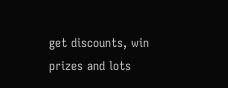get discounts, win prizes and lots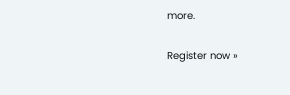more.

Register now »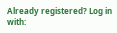Already registered? Log in with: